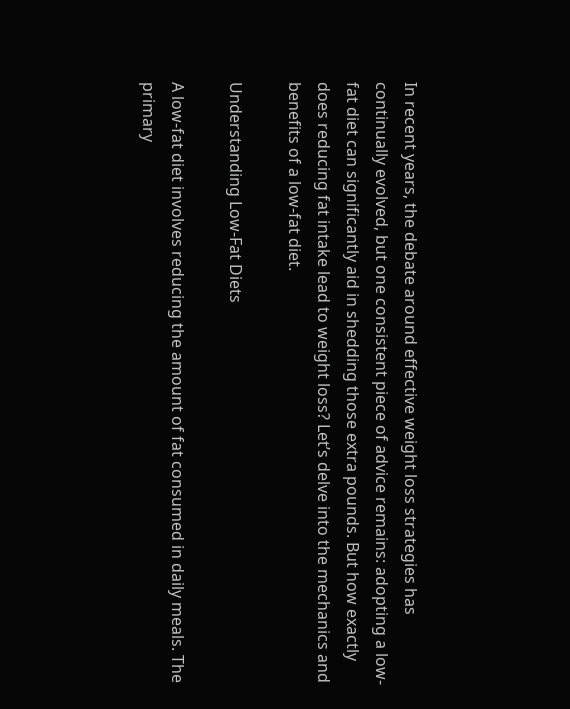In recent years, the debate around effective weight loss strategies has continually evolved, but one consistent piece of advice remains: adopting a low-fat diet can significantly aid in shedding those extra pounds. But how exactly does reducing fat intake lead to weight loss? Let’s delve into the mechanics and benefits of a low-fat diet.

Understanding Low-Fat Diets

A low-fat diet involves reducing the amount of fat consumed in daily meals. The primary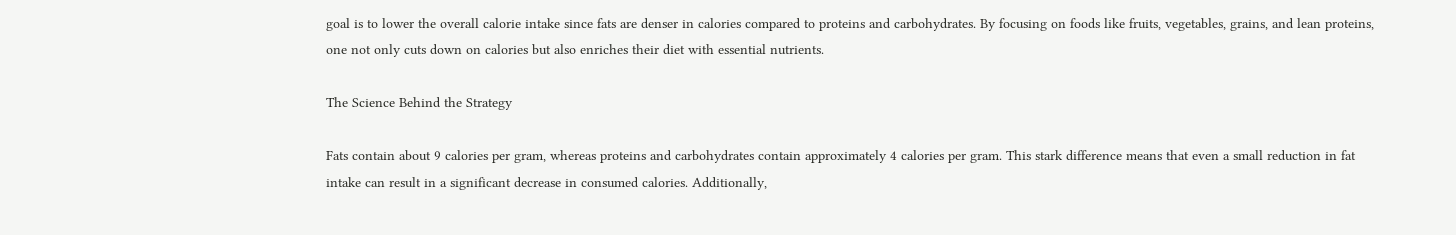goal is to lower the overall calorie intake since fats are denser in calories compared to proteins and carbohydrates. By focusing on foods like fruits, vegetables, grains, and lean proteins, one not only cuts down on calories but also enriches their diet with essential nutrients.

The Science Behind the Strategy

Fats contain about 9 calories per gram, whereas proteins and carbohydrates contain approximately 4 calories per gram. This stark difference means that even a small reduction in fat intake can result in a significant decrease in consumed calories. Additionally,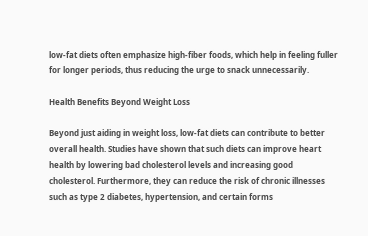low-fat diets often emphasize high-fiber foods, which help in feeling fuller for longer periods, thus reducing the urge to snack unnecessarily.

Health Benefits Beyond Weight Loss

Beyond just aiding in weight loss, low-fat diets can contribute to better overall health. Studies have shown that such diets can improve heart health by lowering bad cholesterol levels and increasing good cholesterol. Furthermore, they can reduce the risk of chronic illnesses such as type 2 diabetes, hypertension, and certain forms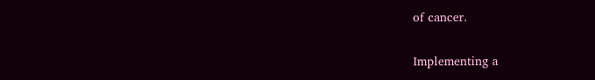of cancer.

Implementing a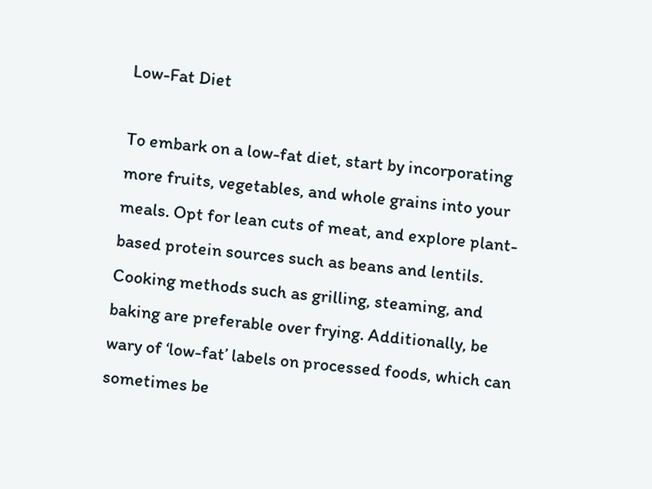Low-Fat Diet

To embark on a low-fat diet, start by incorporating more fruits, vegetables, and whole grains into your meals. Opt for lean cuts of meat, and explore plant-based protein sources such as beans and lentils. Cooking methods such as grilling, steaming, and baking are preferable over frying. Additionally, be wary of ‘low-fat’ labels on processed foods, which can sometimes be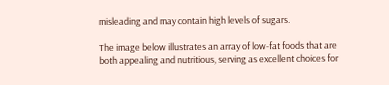misleading and may contain high levels of sugars.

The image below illustrates an array of low-fat foods that are both appealing and nutritious, serving as excellent choices for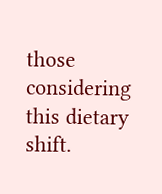those considering this dietary shift.